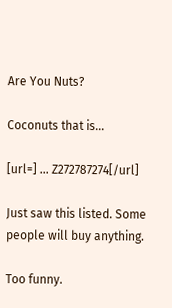Are You Nuts?

Coconuts that is...

[url=] ... Z272787274[/url]

Just saw this listed. Some people will buy anything.

Too funny.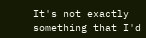It's not exactly something that I'd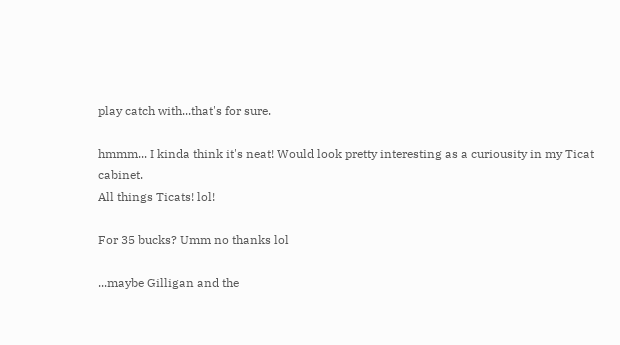play catch with...that's for sure.

hmmm... I kinda think it's neat! Would look pretty interesting as a curiousity in my Ticat cabinet.
All things Ticats! lol!

For 35 bucks? Umm no thanks lol

...maybe Gilligan and the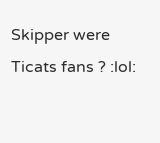Skipper were Ticats fans ? :lol: